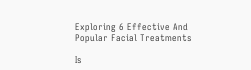Exploring 6 Effective And Popular Facial Treatments

Is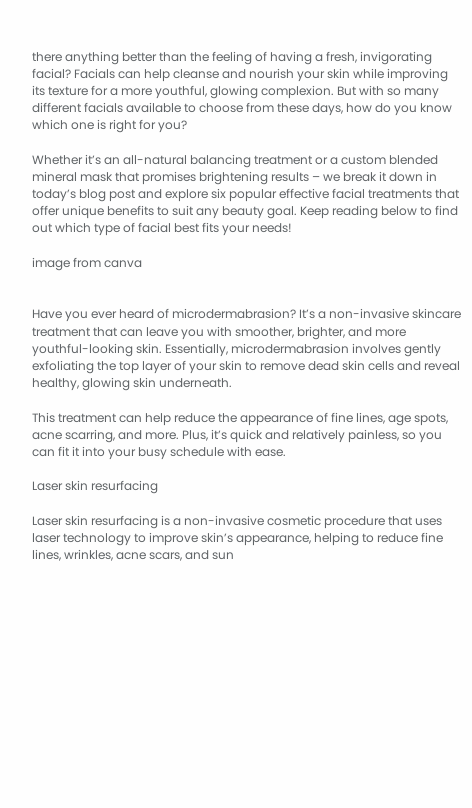there anything better than the feeling of having a fresh, invigorating facial? Facials can help cleanse and nourish your skin while improving its texture for a more youthful, glowing complexion. But with so many different facials available to choose from these days, how do you know which one is right for you?

Whether it’s an all-natural balancing treatment or a custom blended mineral mask that promises brightening results – we break it down in today’s blog post and explore six popular effective facial treatments that offer unique benefits to suit any beauty goal. Keep reading below to find out which type of facial best fits your needs!

image from canva


Have you ever heard of microdermabrasion? It’s a non-invasive skincare treatment that can leave you with smoother, brighter, and more youthful-looking skin. Essentially, microdermabrasion involves gently exfoliating the top layer of your skin to remove dead skin cells and reveal healthy, glowing skin underneath.

This treatment can help reduce the appearance of fine lines, age spots, acne scarring, and more. Plus, it’s quick and relatively painless, so you can fit it into your busy schedule with ease.

Laser skin resurfacing

Laser skin resurfacing is a non-invasive cosmetic procedure that uses laser technology to improve skin’s appearance, helping to reduce fine lines, wrinkles, acne scars, and sun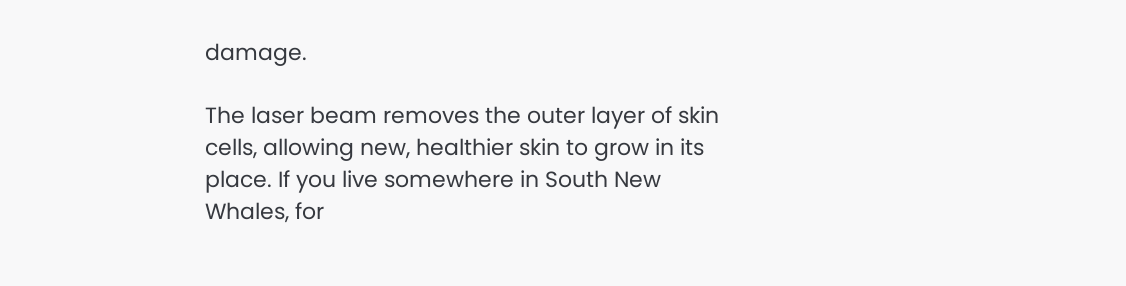damage.

The laser beam removes the outer layer of skin cells, allowing new, healthier skin to grow in its place. If you live somewhere in South New Whales, for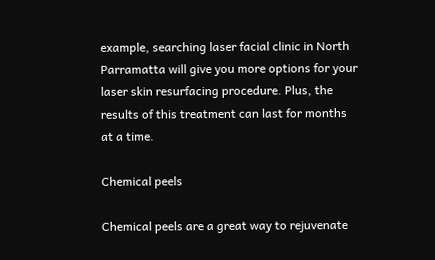example, searching laser facial clinic in North Parramatta will give you more options for your laser skin resurfacing procedure. Plus, the results of this treatment can last for months at a time.

Chemical peels

Chemical peels are a great way to rejuvenate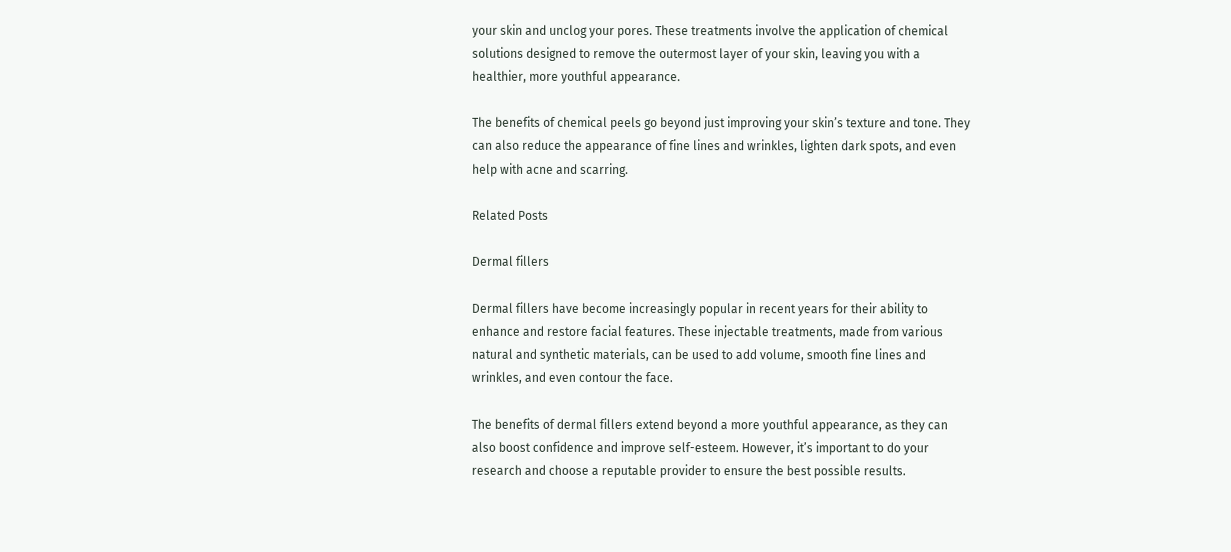your skin and unclog your pores. These treatments involve the application of chemical solutions designed to remove the outermost layer of your skin, leaving you with a healthier, more youthful appearance.

The benefits of chemical peels go beyond just improving your skin’s texture and tone. They can also reduce the appearance of fine lines and wrinkles, lighten dark spots, and even help with acne and scarring.

Related Posts

Dermal fillers

Dermal fillers have become increasingly popular in recent years for their ability to enhance and restore facial features. These injectable treatments, made from various natural and synthetic materials, can be used to add volume, smooth fine lines and wrinkles, and even contour the face.

The benefits of dermal fillers extend beyond a more youthful appearance, as they can also boost confidence and improve self-esteem. However, it’s important to do your research and choose a reputable provider to ensure the best possible results.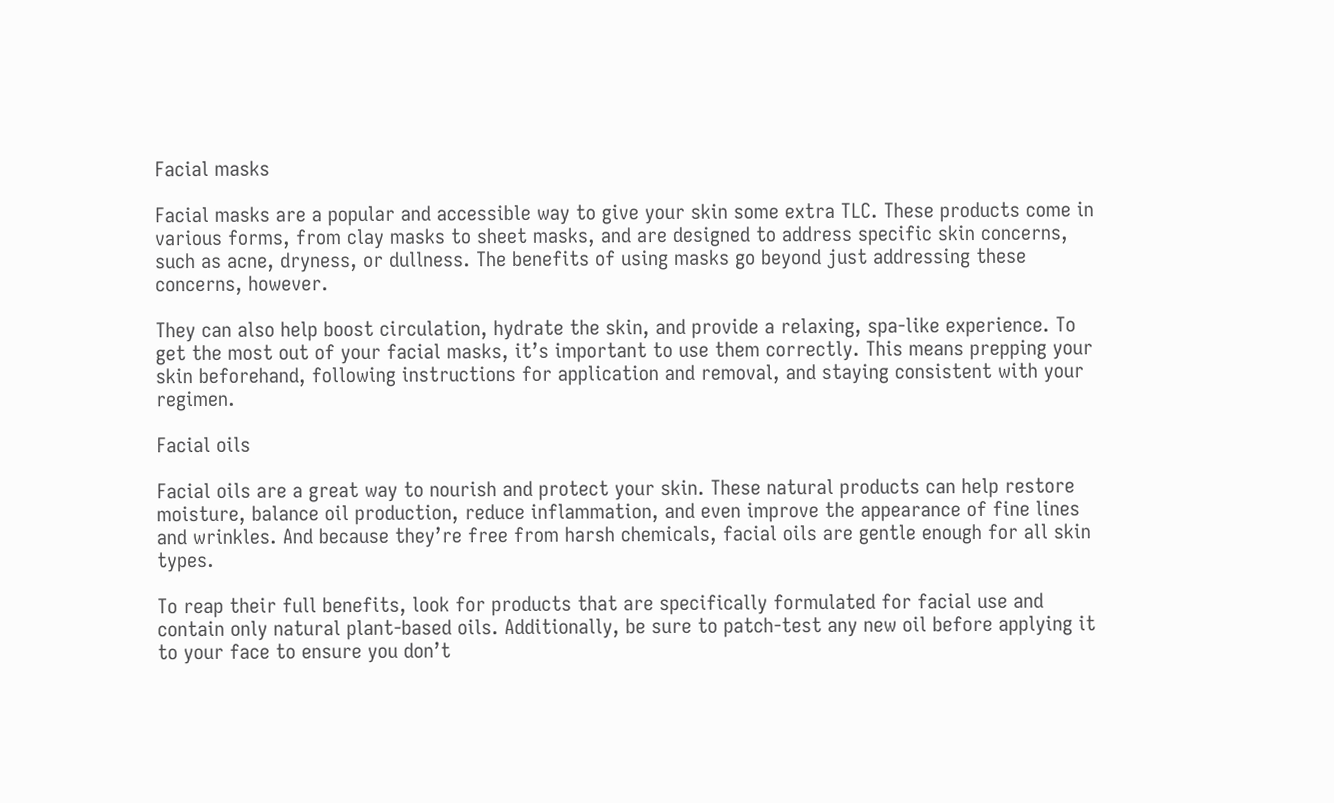Facial masks

Facial masks are a popular and accessible way to give your skin some extra TLC. These products come in various forms, from clay masks to sheet masks, and are designed to address specific skin concerns, such as acne, dryness, or dullness. The benefits of using masks go beyond just addressing these concerns, however.

They can also help boost circulation, hydrate the skin, and provide a relaxing, spa-like experience. To get the most out of your facial masks, it’s important to use them correctly. This means prepping your skin beforehand, following instructions for application and removal, and staying consistent with your regimen.

Facial oils

Facial oils are a great way to nourish and protect your skin. These natural products can help restore moisture, balance oil production, reduce inflammation, and even improve the appearance of fine lines and wrinkles. And because they’re free from harsh chemicals, facial oils are gentle enough for all skin types.

To reap their full benefits, look for products that are specifically formulated for facial use and contain only natural plant-based oils. Additionally, be sure to patch-test any new oil before applying it to your face to ensure you don’t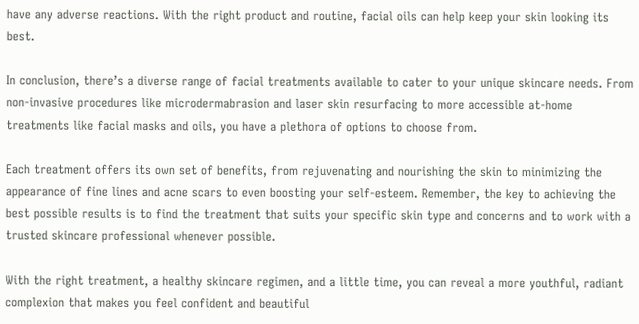have any adverse reactions. With the right product and routine, facial oils can help keep your skin looking its best.

In conclusion, there’s a diverse range of facial treatments available to cater to your unique skincare needs. From non-invasive procedures like microdermabrasion and laser skin resurfacing to more accessible at-home treatments like facial masks and oils, you have a plethora of options to choose from.

Each treatment offers its own set of benefits, from rejuvenating and nourishing the skin to minimizing the appearance of fine lines and acne scars to even boosting your self-esteem. Remember, the key to achieving the best possible results is to find the treatment that suits your specific skin type and concerns and to work with a trusted skincare professional whenever possible.

With the right treatment, a healthy skincare regimen, and a little time, you can reveal a more youthful, radiant complexion that makes you feel confident and beautiful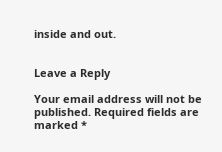inside and out.


Leave a Reply

Your email address will not be published. Required fields are marked *